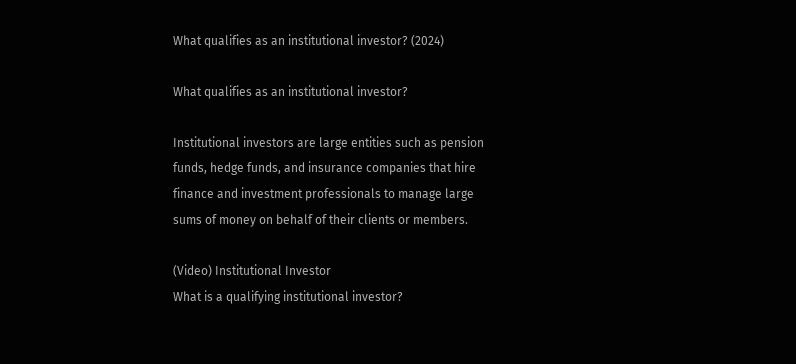What qualifies as an institutional investor? (2024)

What qualifies as an institutional investor?

Institutional investors are large entities such as pension funds, hedge funds, and insurance companies that hire finance and investment professionals to manage large sums of money on behalf of their clients or members.

(Video) Institutional Investor
What is a qualifying institutional investor?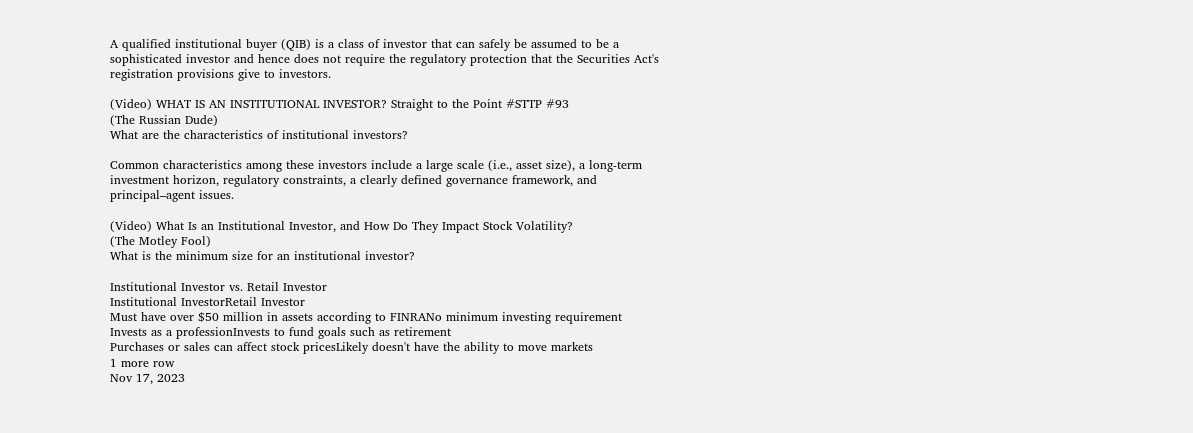A qualified institutional buyer (QIB) is a class of investor that can safely be assumed to be a sophisticated investor and hence does not require the regulatory protection that the Securities Act's registration provisions give to investors.

(Video) WHAT IS AN INSTITUTIONAL INVESTOR? Straight to the Point #STTP #93
(The Russian Dude)
What are the characteristics of institutional investors?

Common characteristics among these investors include a large scale (i.e., asset size), a long-term investment horizon, regulatory constraints, a clearly defined governance framework, and principal–agent issues.

(Video) What Is an Institutional Investor, and How Do They Impact Stock Volatility?
(The Motley Fool)
What is the minimum size for an institutional investor?

Institutional Investor vs. Retail Investor
Institutional InvestorRetail Investor
Must have over $50 million in assets according to FINRANo minimum investing requirement
Invests as a professionInvests to fund goals such as retirement
Purchases or sales can affect stock pricesLikely doesn't have the ability to move markets
1 more row
Nov 17, 2023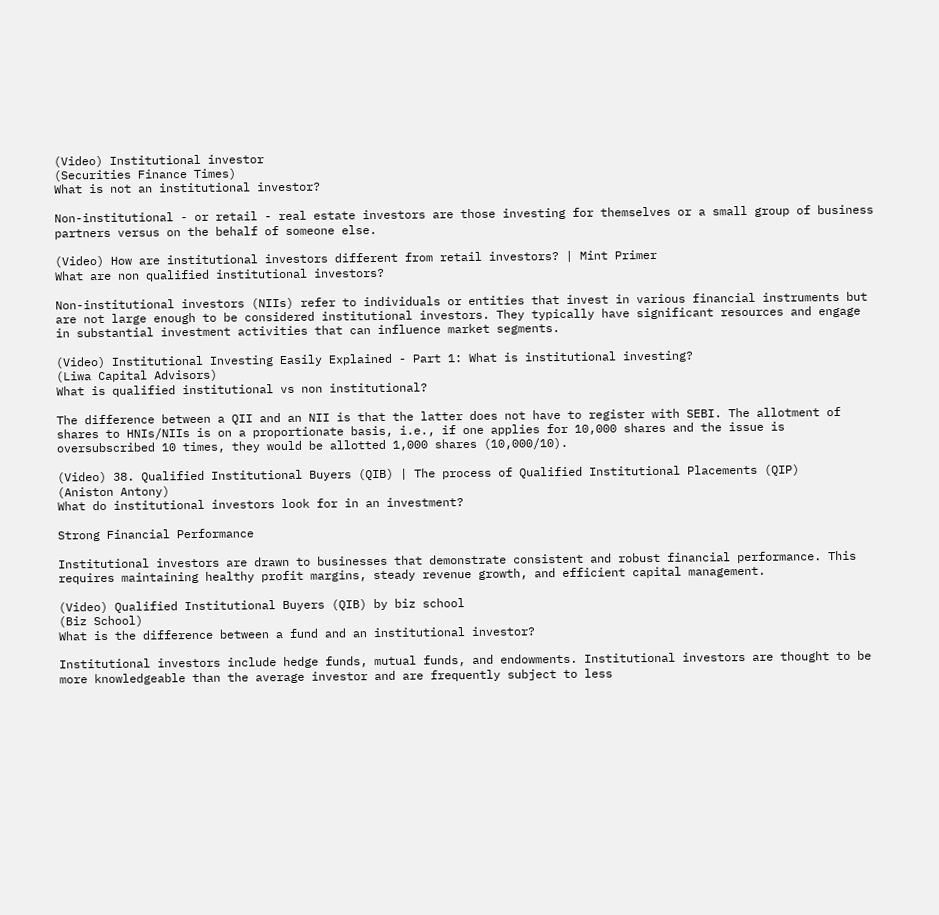(Video) Institutional investor
(Securities Finance Times)
What is not an institutional investor?

Non-institutional - or retail - real estate investors are those investing for themselves or a small group of business partners versus on the behalf of someone else.

(Video) How are institutional investors different from retail investors? | Mint Primer
What are non qualified institutional investors?

Non-institutional investors (NIIs) refer to individuals or entities that invest in various financial instruments but are not large enough to be considered institutional investors. They typically have significant resources and engage in substantial investment activities that can influence market segments.

(Video) Institutional Investing Easily Explained - Part 1: What is institutional investing?
(Liwa Capital Advisors)
What is qualified institutional vs non institutional?

The difference between a QII and an NII is that the latter does not have to register with SEBI. The allotment of shares to HNIs/NIIs is on a proportionate basis, i.e., if one applies for 10,000 shares and the issue is oversubscribed 10 times, they would be allotted 1,000 shares (10,000/10).

(Video) 38. Qualified Institutional Buyers (QIB) | The process of Qualified Institutional Placements (QIP)
(Aniston Antony)
What do institutional investors look for in an investment?

Strong Financial Performance

Institutional investors are drawn to businesses that demonstrate consistent and robust financial performance. This requires maintaining healthy profit margins, steady revenue growth, and efficient capital management.

(Video) Qualified Institutional Buyers (QIB) by biz school
(Biz School)
What is the difference between a fund and an institutional investor?

Institutional investors include hedge funds, mutual funds, and endowments. Institutional investors are thought to be more knowledgeable than the average investor and are frequently subject to less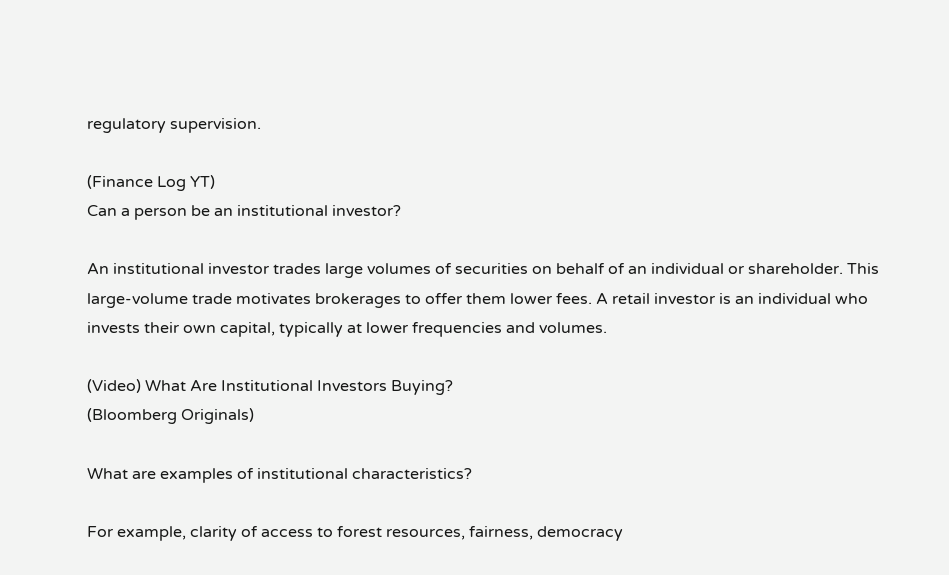regulatory supervision.

(Finance Log YT)
Can a person be an institutional investor?

An institutional investor trades large volumes of securities on behalf of an individual or shareholder. This large-volume trade motivates brokerages to offer them lower fees. A retail investor is an individual who invests their own capital, typically at lower frequencies and volumes.

(Video) What Are Institutional Investors Buying?
(Bloomberg Originals)

What are examples of institutional characteristics?

For example, clarity of access to forest resources, fairness, democracy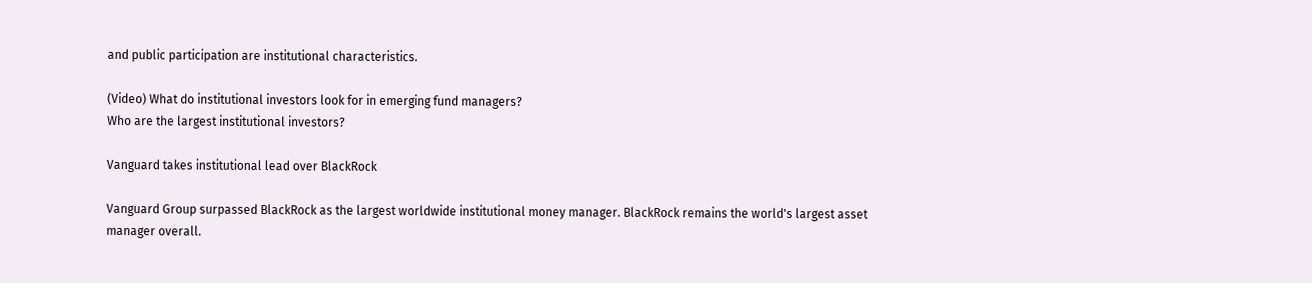and public participation are institutional characteristics.

(Video) What do institutional investors look for in emerging fund managers?
Who are the largest institutional investors?

Vanguard takes institutional lead over BlackRock

Vanguard Group surpassed BlackRock as the largest worldwide institutional money manager. BlackRock remains the world's largest asset manager overall.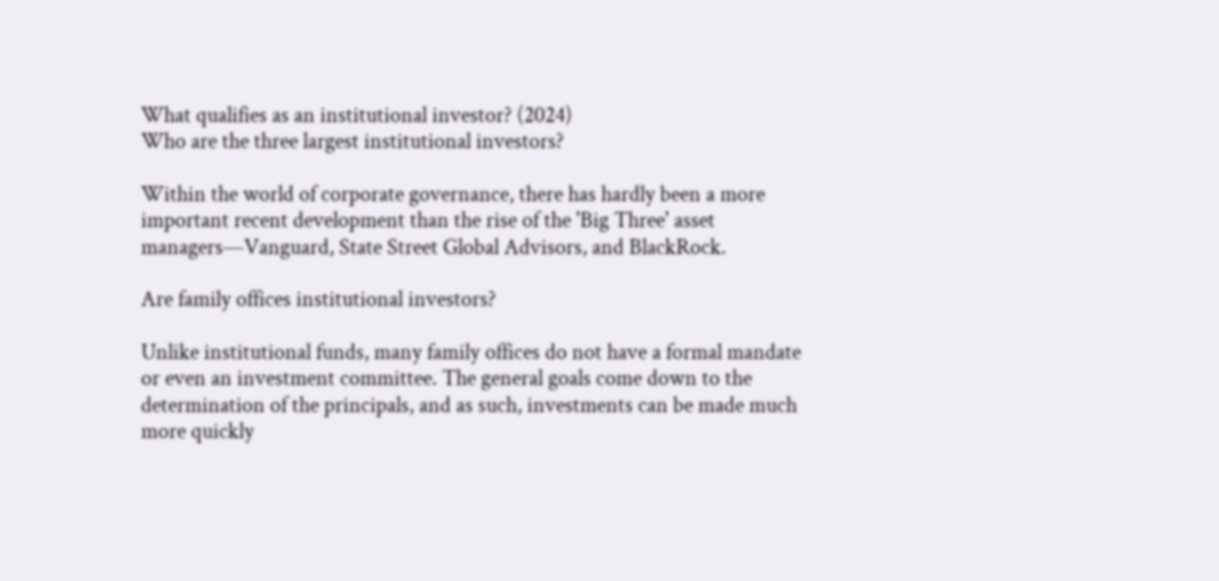What qualifies as an institutional investor? (2024)
Who are the three largest institutional investors?

Within the world of corporate governance, there has hardly been a more important recent development than the rise of the 'Big Three' asset managers—Vanguard, State Street Global Advisors, and BlackRock.

Are family offices institutional investors?

Unlike institutional funds, many family offices do not have a formal mandate or even an investment committee. The general goals come down to the determination of the principals, and as such, investments can be made much more quickly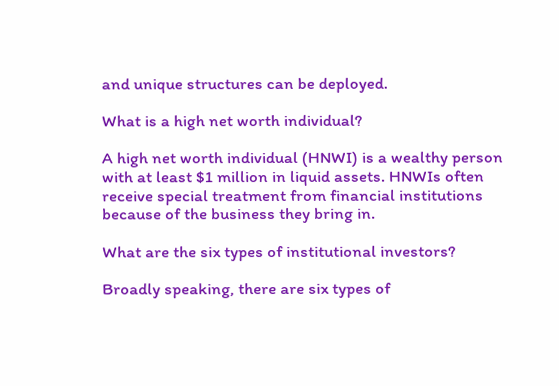and unique structures can be deployed.

What is a high net worth individual?

A high net worth individual (HNWI) is a wealthy person with at least $1 million in liquid assets. HNWIs often receive special treatment from financial institutions because of the business they bring in.

What are the six types of institutional investors?

Broadly speaking, there are six types of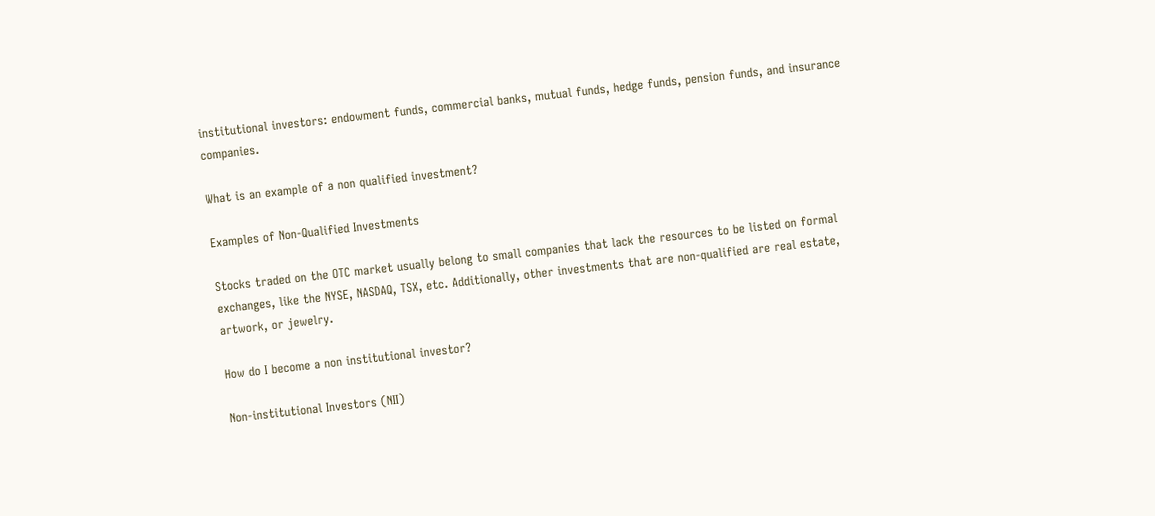institutional investors: endowment funds, commercial banks, mutual funds, hedge funds, pension funds, and insurance companies.

What is an example of a non qualified investment?

Examples of Non-Qualified Investments

Stocks traded on the OTC market usually belong to small companies that lack the resources to be listed on formal exchanges, like the NYSE, NASDAQ, TSX, etc. Additionally, other investments that are non-qualified are real estate, artwork, or jewelry.

How do I become a non institutional investor?

Non-institutional Investors (NII)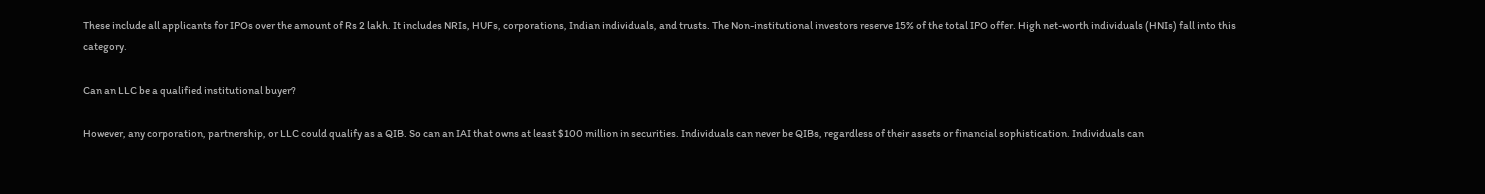These include all applicants for IPOs over the amount of Rs 2 lakh. It includes NRIs, HUFs, corporations, Indian individuals, and trusts. The Non-institutional investors reserve 15% of the total IPO offer. High net-worth individuals (HNIs) fall into this category.

Can an LLC be a qualified institutional buyer?

However, any corporation, partnership, or LLC could qualify as a QIB. So can an IAI that owns at least $100 million in securities. Individuals can never be QIBs, regardless of their assets or financial sophistication. Individuals can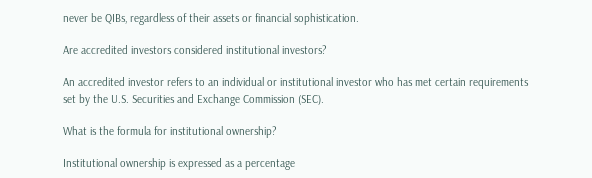never be QIBs, regardless of their assets or financial sophistication.

Are accredited investors considered institutional investors?

An accredited investor refers to an individual or institutional investor who has met certain requirements set by the U.S. Securities and Exchange Commission (SEC).

What is the formula for institutional ownership?

Institutional ownership is expressed as a percentage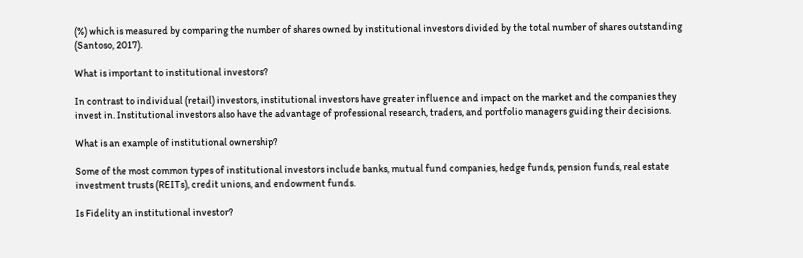(%) which is measured by comparing the number of shares owned by institutional investors divided by the total number of shares outstanding (Santoso, 2017).

What is important to institutional investors?

In contrast to individual (retail) investors, institutional investors have greater influence and impact on the market and the companies they invest in. Institutional investors also have the advantage of professional research, traders, and portfolio managers guiding their decisions.

What is an example of institutional ownership?

Some of the most common types of institutional investors include banks, mutual fund companies, hedge funds, pension funds, real estate investment trusts (REITs), credit unions, and endowment funds.

Is Fidelity an institutional investor?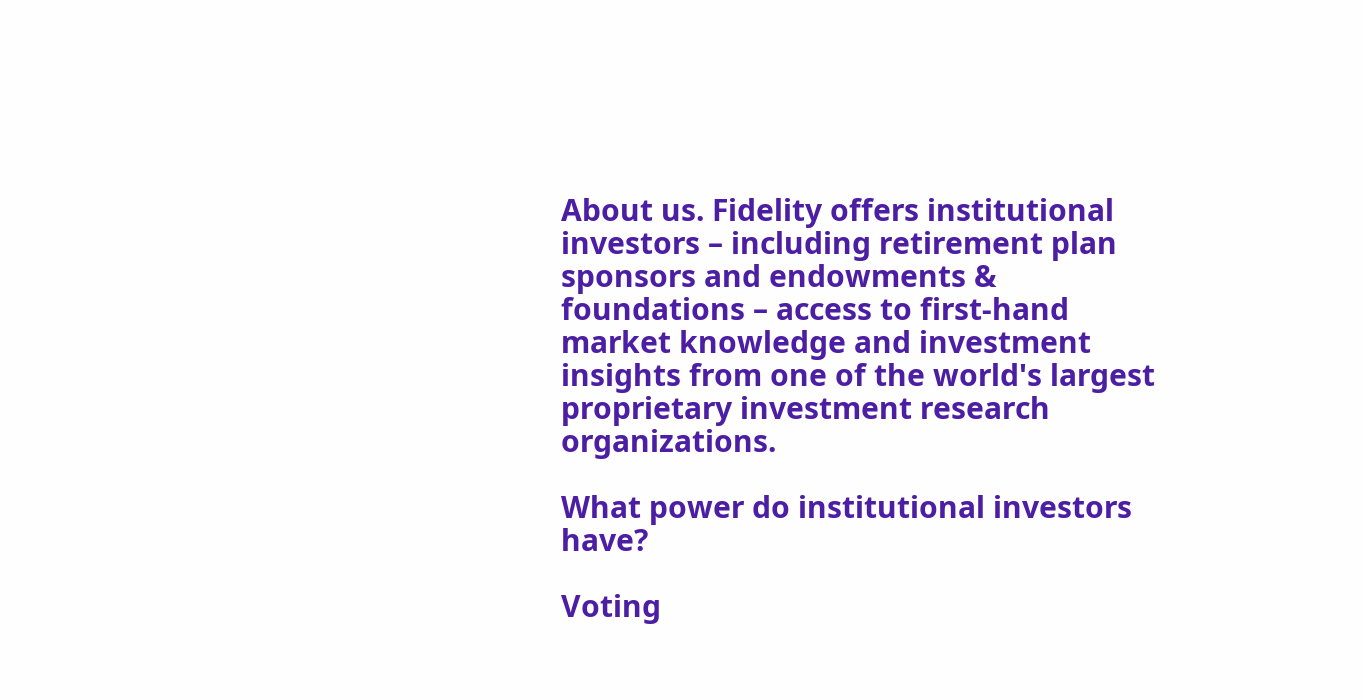About us. Fidelity offers institutional investors – including retirement plan sponsors and endowments & foundations – access to first-hand market knowledge and investment insights from one of the world's largest proprietary investment research organizations.

What power do institutional investors have?

Voting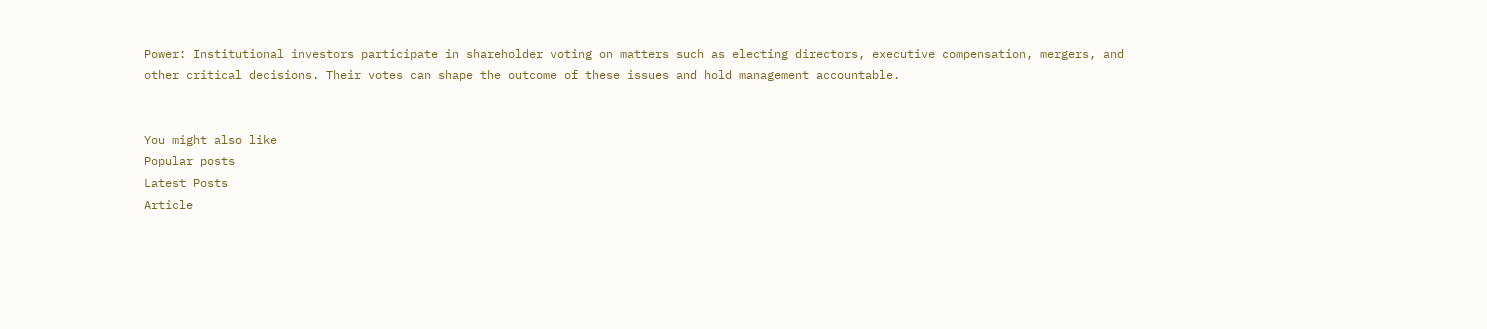Power: Institutional investors participate in shareholder voting on matters such as electing directors, executive compensation, mergers, and other critical decisions. Their votes can shape the outcome of these issues and hold management accountable.


You might also like
Popular posts
Latest Posts
Article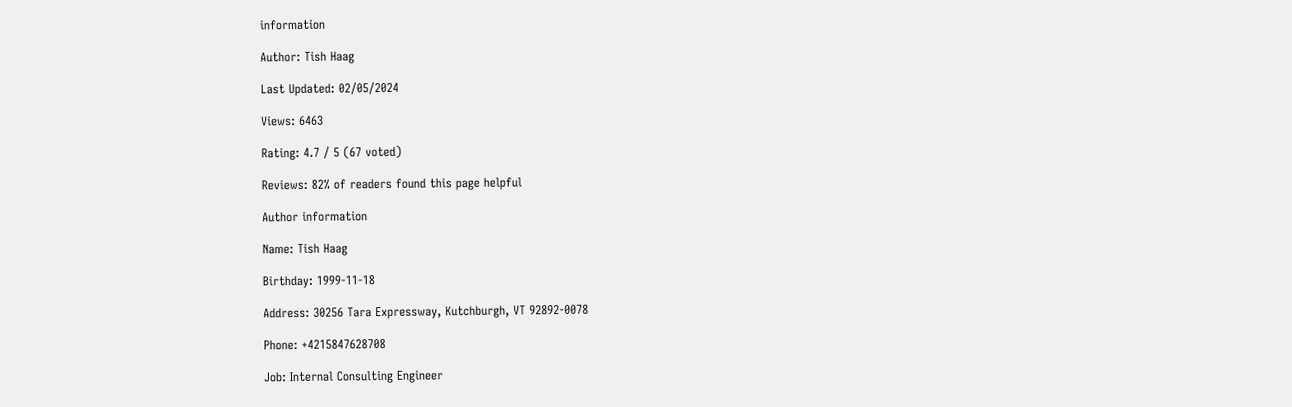information

Author: Tish Haag

Last Updated: 02/05/2024

Views: 6463

Rating: 4.7 / 5 (67 voted)

Reviews: 82% of readers found this page helpful

Author information

Name: Tish Haag

Birthday: 1999-11-18

Address: 30256 Tara Expressway, Kutchburgh, VT 92892-0078

Phone: +4215847628708

Job: Internal Consulting Engineer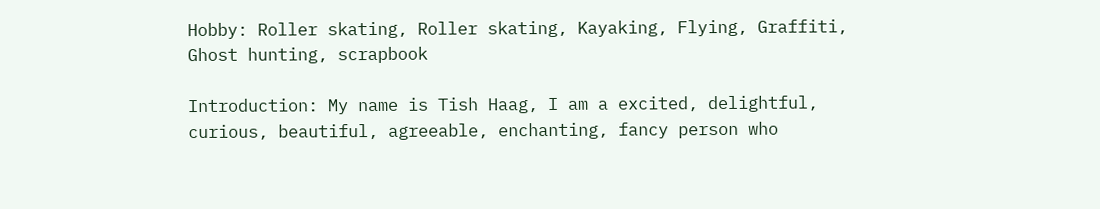Hobby: Roller skating, Roller skating, Kayaking, Flying, Graffiti, Ghost hunting, scrapbook

Introduction: My name is Tish Haag, I am a excited, delightful, curious, beautiful, agreeable, enchanting, fancy person who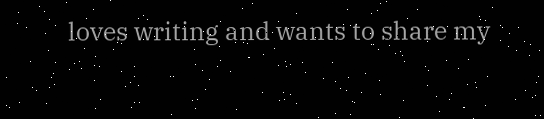loves writing and wants to share my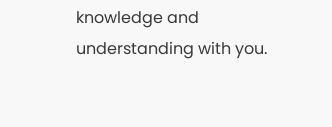knowledge and understanding with you.